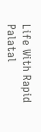Life With Rapid Palatal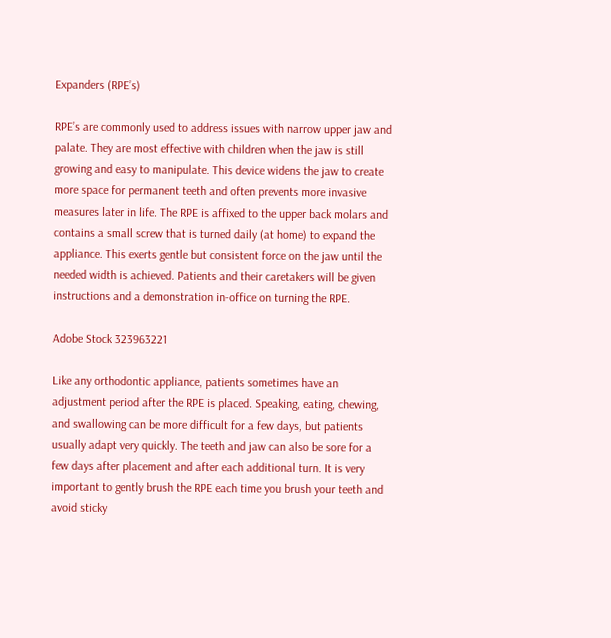Expanders (RPE’s)

RPE’s are commonly used to address issues with narrow upper jaw and palate. They are most effective with children when the jaw is still growing and easy to manipulate. This device widens the jaw to create more space for permanent teeth and often prevents more invasive measures later in life. The RPE is affixed to the upper back molars and contains a small screw that is turned daily (at home) to expand the appliance. This exerts gentle but consistent force on the jaw until the needed width is achieved. Patients and their caretakers will be given instructions and a demonstration in-office on turning the RPE.

Adobe Stock 323963221

Like any orthodontic appliance, patients sometimes have an adjustment period after the RPE is placed. Speaking, eating, chewing, and swallowing can be more difficult for a few days, but patients usually adapt very quickly. The teeth and jaw can also be sore for a few days after placement and after each additional turn. It is very important to gently brush the RPE each time you brush your teeth and avoid sticky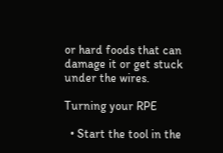or hard foods that can damage it or get stuck under the wires.

Turning your RPE

  • Start the tool in the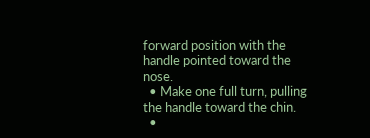forward position with the handle pointed toward the nose.
  • Make one full turn, pulling the handle toward the chin.
  •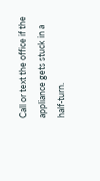Call or text the office if the appliance gets stuck in a half-turn.